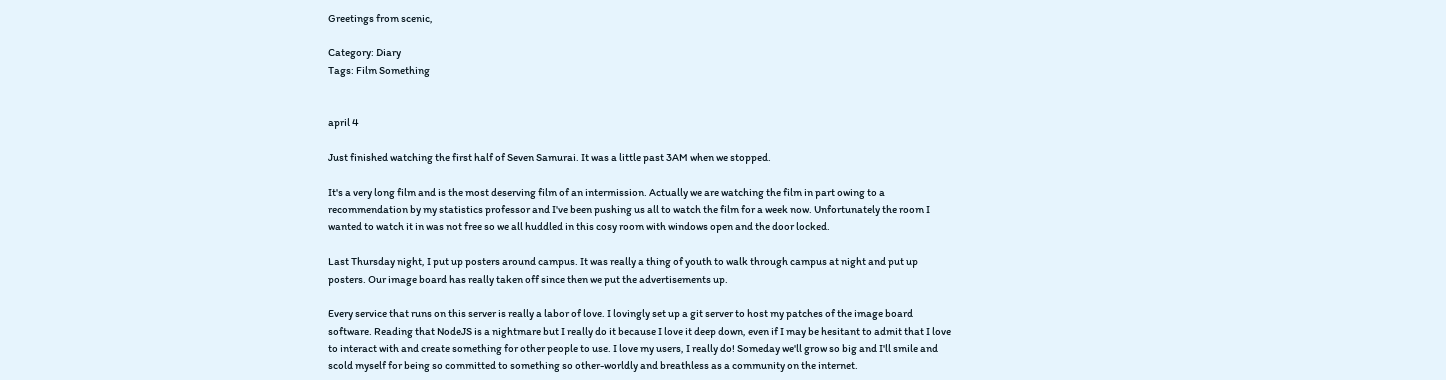Greetings from scenic,

Category: Diary
Tags: Film Something


april 4

Just finished watching the first half of Seven Samurai. It was a little past 3AM when we stopped.

It's a very long film and is the most deserving film of an intermission. Actually we are watching the film in part owing to a recommendation by my statistics professor and I've been pushing us all to watch the film for a week now. Unfortunately the room I wanted to watch it in was not free so we all huddled in this cosy room with windows open and the door locked.

Last Thursday night, I put up posters around campus. It was really a thing of youth to walk through campus at night and put up posters. Our image board has really taken off since then we put the advertisements up.

Every service that runs on this server is really a labor of love. I lovingly set up a git server to host my patches of the image board software. Reading that NodeJS is a nightmare but I really do it because I love it deep down, even if I may be hesitant to admit that I love to interact with and create something for other people to use. I love my users, I really do! Someday we'll grow so big and I'll smile and scold myself for being so committed to something so other-worldly and breathless as a community on the internet.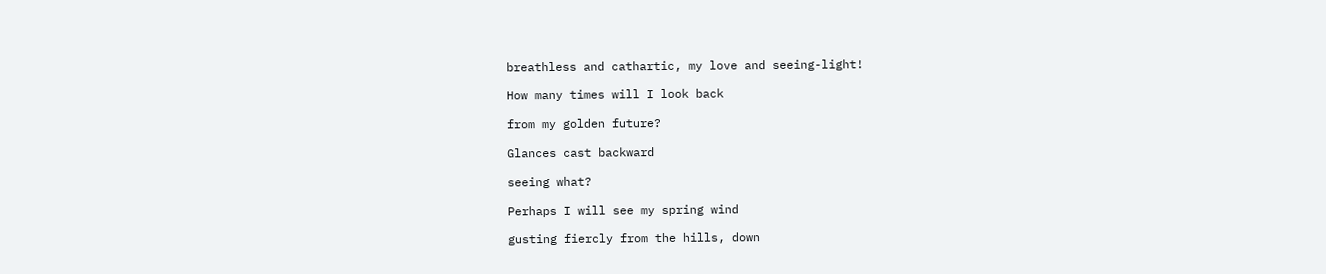breathless and cathartic, my love and seeing-light!

How many times will I look back

from my golden future?

Glances cast backward

seeing what?

Perhaps I will see my spring wind

gusting fiercly from the hills, down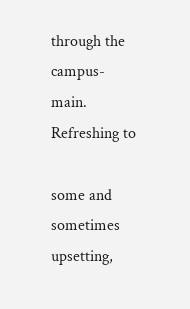through the campus-main. Refreshing to

some and sometimes upsetting,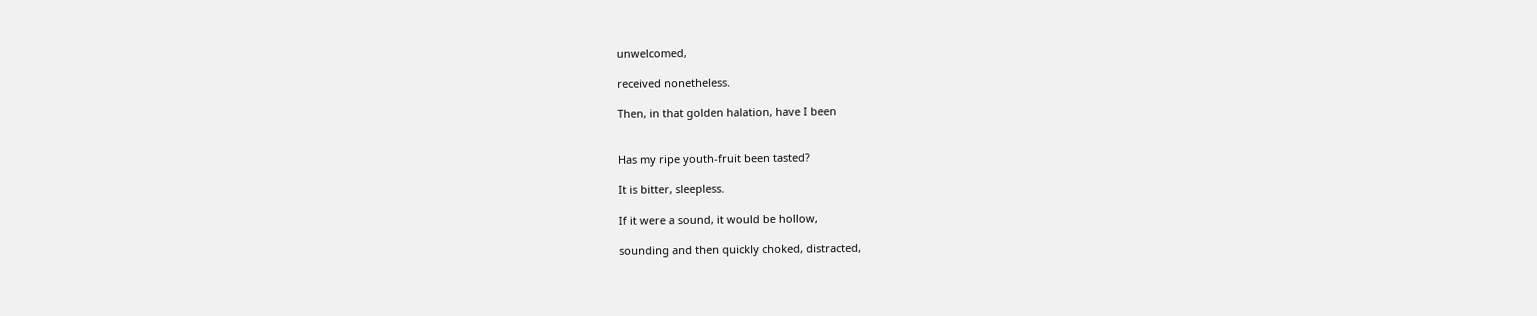unwelcomed,

received nonetheless.

Then, in that golden halation, have I been


Has my ripe youth-fruit been tasted?

It is bitter, sleepless.

If it were a sound, it would be hollow,

sounding and then quickly choked, distracted,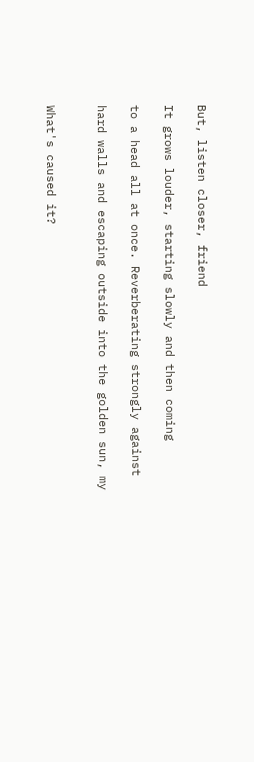But, listen closer, friend

It grows louder, starting slowly and then coming

to a head all at once. Reverberating strongly against

hard walls and escaping outside into the golden sun, my


What's caused it?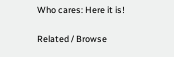Who cares: Here it is!

Related / Browse